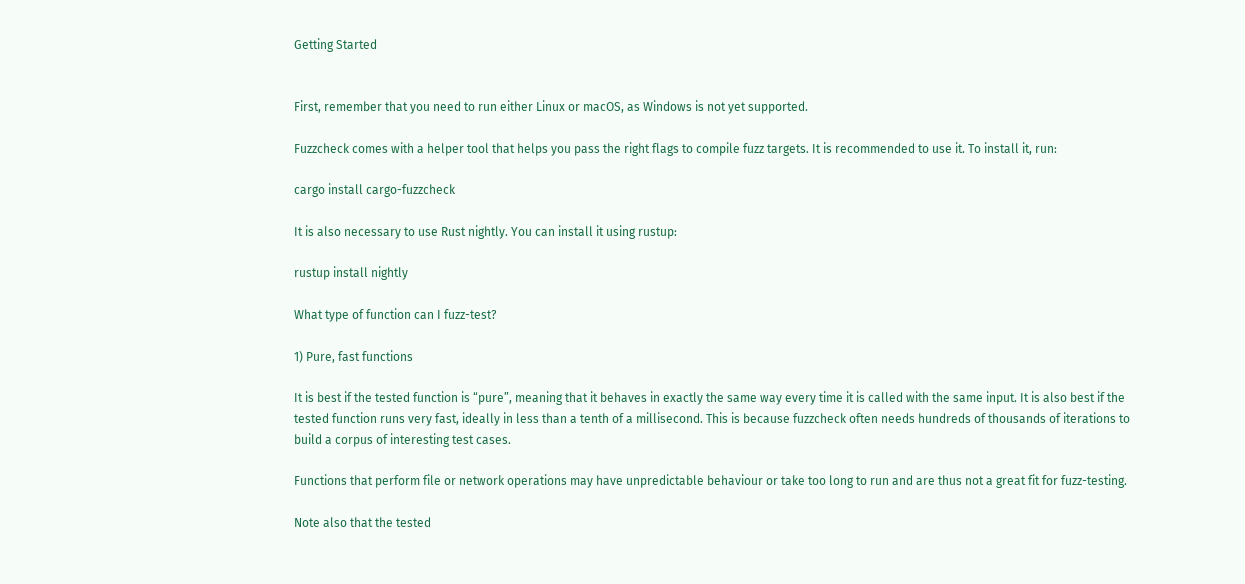Getting Started


First, remember that you need to run either Linux or macOS, as Windows is not yet supported.

Fuzzcheck comes with a helper tool that helps you pass the right flags to compile fuzz targets. It is recommended to use it. To install it, run:

cargo install cargo-fuzzcheck

It is also necessary to use Rust nightly. You can install it using rustup:

rustup install nightly

What type of function can I fuzz-test?

1) Pure, fast functions

It is best if the tested function is “pure”, meaning that it behaves in exactly the same way every time it is called with the same input. It is also best if the tested function runs very fast, ideally in less than a tenth of a millisecond. This is because fuzzcheck often needs hundreds of thousands of iterations to build a corpus of interesting test cases.

Functions that perform file or network operations may have unpredictable behaviour or take too long to run and are thus not a great fit for fuzz-testing.

Note also that the tested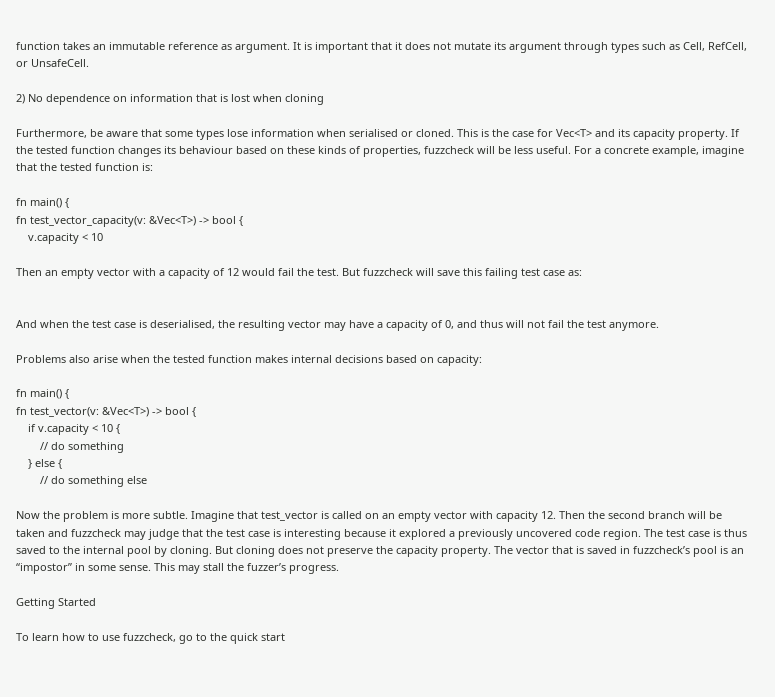function takes an immutable reference as argument. It is important that it does not mutate its argument through types such as Cell, RefCell, or UnsafeCell.

2) No dependence on information that is lost when cloning

Furthermore, be aware that some types lose information when serialised or cloned. This is the case for Vec<T> and its capacity property. If the tested function changes its behaviour based on these kinds of properties, fuzzcheck will be less useful. For a concrete example, imagine that the tested function is:

fn main() {
fn test_vector_capacity(v: &Vec<T>) -> bool {
    v.capacity < 10

Then an empty vector with a capacity of 12 would fail the test. But fuzzcheck will save this failing test case as:


And when the test case is deserialised, the resulting vector may have a capacity of 0, and thus will not fail the test anymore.

Problems also arise when the tested function makes internal decisions based on capacity:

fn main() {
fn test_vector(v: &Vec<T>) -> bool {
    if v.capacity < 10 {
        // do something
    } else {
        // do something else

Now the problem is more subtle. Imagine that test_vector is called on an empty vector with capacity 12. Then the second branch will be taken and fuzzcheck may judge that the test case is interesting because it explored a previously uncovered code region. The test case is thus saved to the internal pool by cloning. But cloning does not preserve the capacity property. The vector that is saved in fuzzcheck’s pool is an “impostor” in some sense. This may stall the fuzzer’s progress.

Getting Started

To learn how to use fuzzcheck, go to the quick start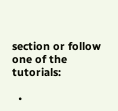section or follow one of the tutorials:

  •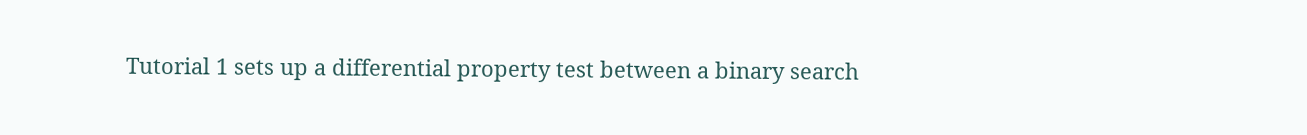Tutorial 1 sets up a differential property test between a binary search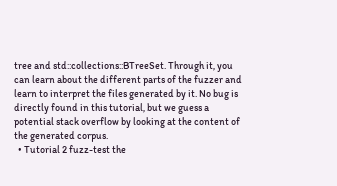tree and std::collections::BTreeSet. Through it, you can learn about the different parts of the fuzzer and learn to interpret the files generated by it. No bug is directly found in this tutorial, but we guess a potential stack overflow by looking at the content of the generated corpus.
  • Tutorial 2 fuzz-test the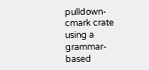pulldown-cmark crate using a grammar-based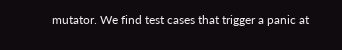mutator. We find test cases that trigger a panic at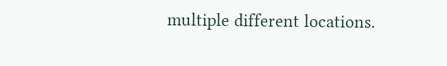multiple different locations.